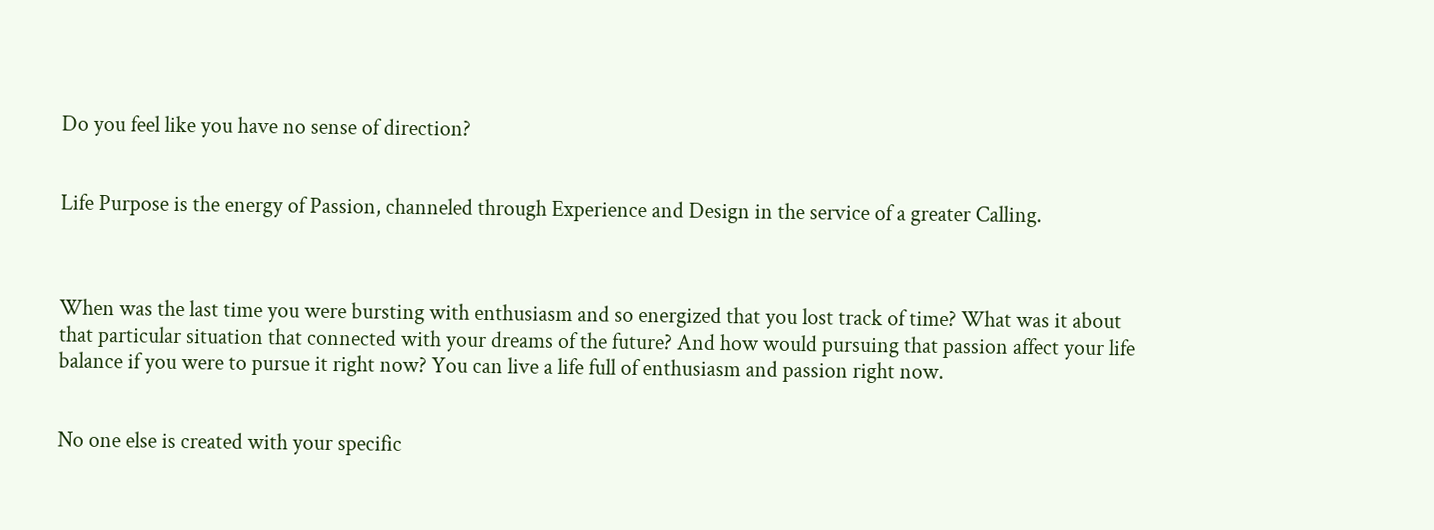Do you feel like you have no sense of direction?


Life Purpose is the energy of Passion, channeled through Experience and Design in the service of a greater Calling.



When was the last time you were bursting with enthusiasm and so energized that you lost track of time? What was it about that particular situation that connected with your dreams of the future? And how would pursuing that passion affect your life balance if you were to pursue it right now? You can live a life full of enthusiasm and passion right now.


No one else is created with your specific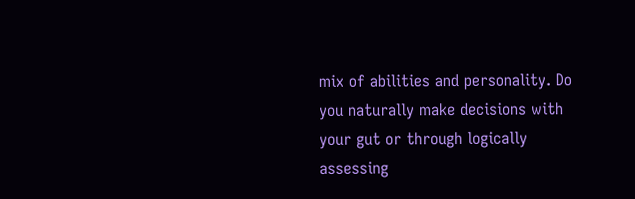mix of abilities and personality. Do you naturally make decisions with your gut or through logically assessing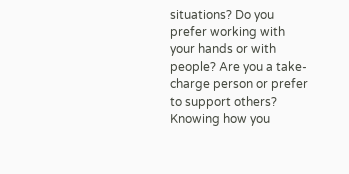situations? Do you prefer working with your hands or with people? Are you a take-charge person or prefer to support others? Knowing how you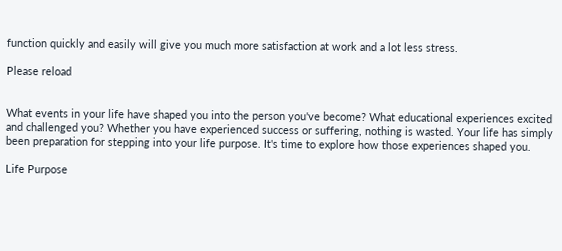function quickly and easily will give you much more satisfaction at work and a lot less stress.

Please reload


What events in your life have shaped you into the person you've become? What educational experiences excited and challenged you? Whether you have experienced success or suffering, nothing is wasted. Your life has simply been preparation for stepping into your life purpose. It's time to explore how those experiences shaped you.

Life Purpose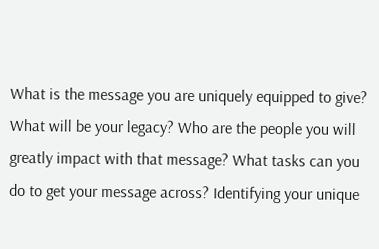What is the message you are uniquely equipped to give? What will be your legacy? Who are the people you will greatly impact with that message? What tasks can you do to get your message across? Identifying your unique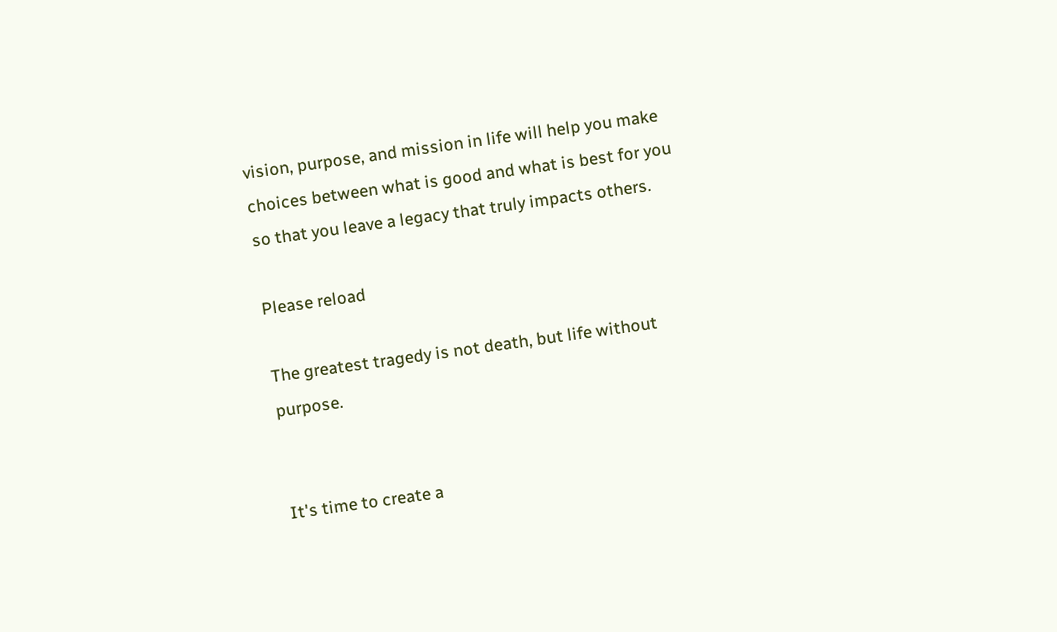vision, purpose, and mission in life will help you make choices between what is good and what is best for you so that you leave a legacy that truly impacts others.

Please reload

The greatest tragedy is not death, but life without purpose.


It's time to create a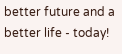better future and a better life - today!